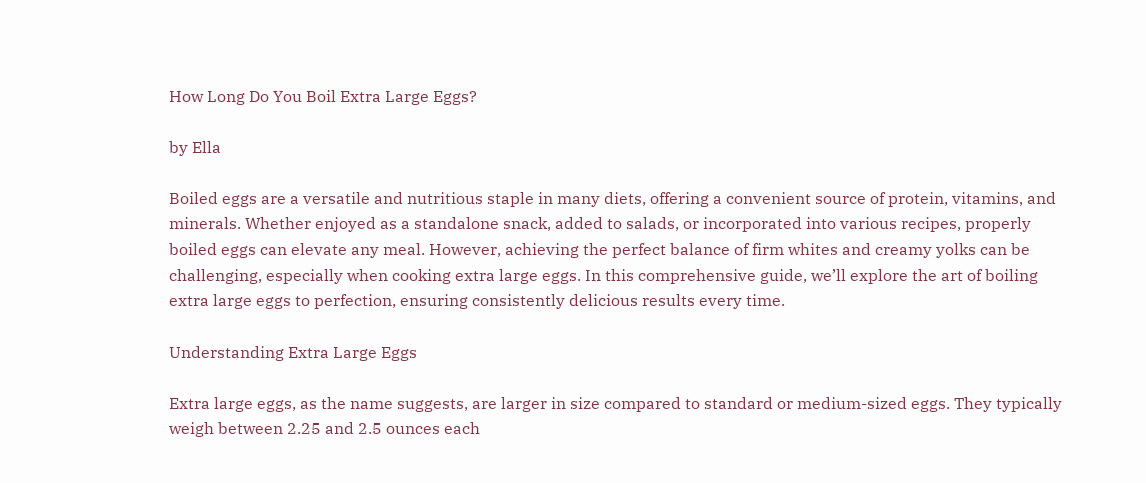How Long Do You Boil Extra Large Eggs?

by Ella

Boiled eggs are a versatile and nutritious staple in many diets, offering a convenient source of protein, vitamins, and minerals. Whether enjoyed as a standalone snack, added to salads, or incorporated into various recipes, properly boiled eggs can elevate any meal. However, achieving the perfect balance of firm whites and creamy yolks can be challenging, especially when cooking extra large eggs. In this comprehensive guide, we’ll explore the art of boiling extra large eggs to perfection, ensuring consistently delicious results every time.

Understanding Extra Large Eggs

Extra large eggs, as the name suggests, are larger in size compared to standard or medium-sized eggs. They typically weigh between 2.25 and 2.5 ounces each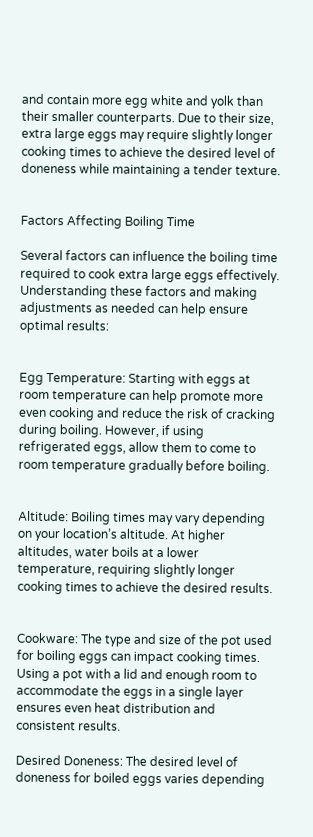and contain more egg white and yolk than their smaller counterparts. Due to their size, extra large eggs may require slightly longer cooking times to achieve the desired level of doneness while maintaining a tender texture.


Factors Affecting Boiling Time

Several factors can influence the boiling time required to cook extra large eggs effectively. Understanding these factors and making adjustments as needed can help ensure optimal results:


Egg Temperature: Starting with eggs at room temperature can help promote more even cooking and reduce the risk of cracking during boiling. However, if using refrigerated eggs, allow them to come to room temperature gradually before boiling.


Altitude: Boiling times may vary depending on your location’s altitude. At higher altitudes, water boils at a lower temperature, requiring slightly longer cooking times to achieve the desired results.


Cookware: The type and size of the pot used for boiling eggs can impact cooking times. Using a pot with a lid and enough room to accommodate the eggs in a single layer ensures even heat distribution and consistent results.

Desired Doneness: The desired level of doneness for boiled eggs varies depending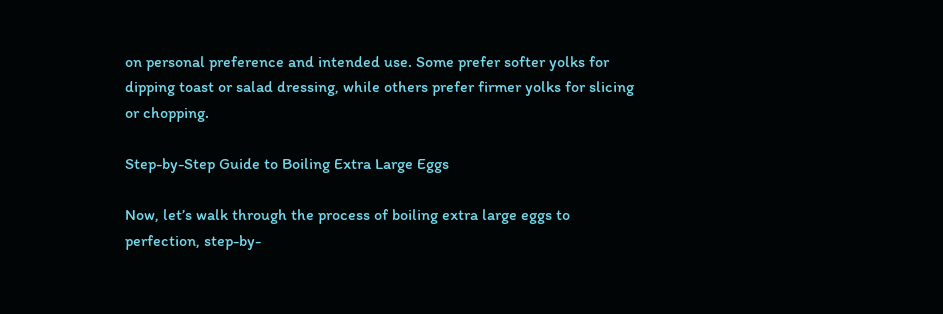on personal preference and intended use. Some prefer softer yolks for dipping toast or salad dressing, while others prefer firmer yolks for slicing or chopping.

Step-by-Step Guide to Boiling Extra Large Eggs

Now, let’s walk through the process of boiling extra large eggs to perfection, step-by-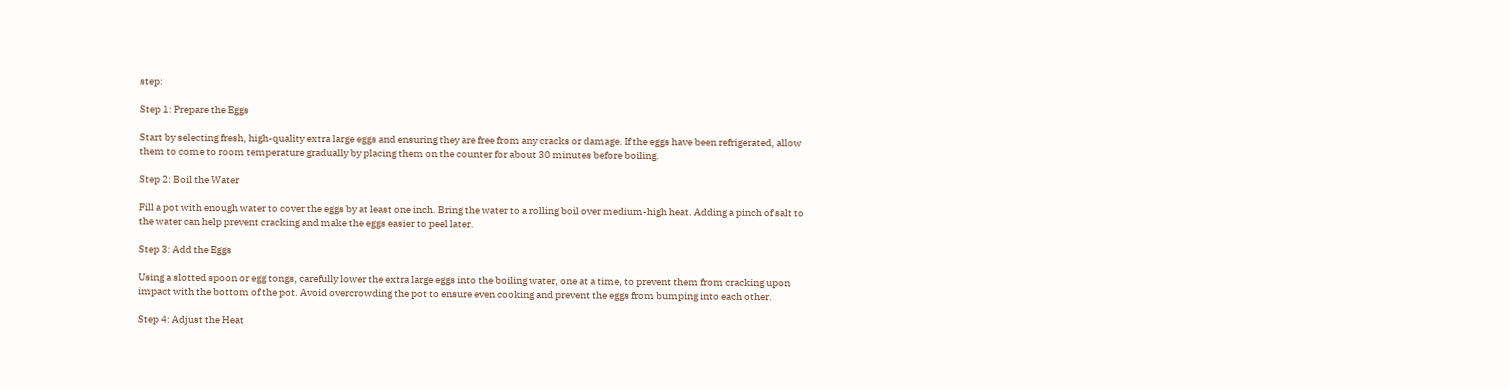step:

Step 1: Prepare the Eggs

Start by selecting fresh, high-quality extra large eggs and ensuring they are free from any cracks or damage. If the eggs have been refrigerated, allow them to come to room temperature gradually by placing them on the counter for about 30 minutes before boiling.

Step 2: Boil the Water

Fill a pot with enough water to cover the eggs by at least one inch. Bring the water to a rolling boil over medium-high heat. Adding a pinch of salt to the water can help prevent cracking and make the eggs easier to peel later.

Step 3: Add the Eggs

Using a slotted spoon or egg tongs, carefully lower the extra large eggs into the boiling water, one at a time, to prevent them from cracking upon impact with the bottom of the pot. Avoid overcrowding the pot to ensure even cooking and prevent the eggs from bumping into each other.

Step 4: Adjust the Heat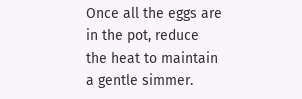Once all the eggs are in the pot, reduce the heat to maintain a gentle simmer.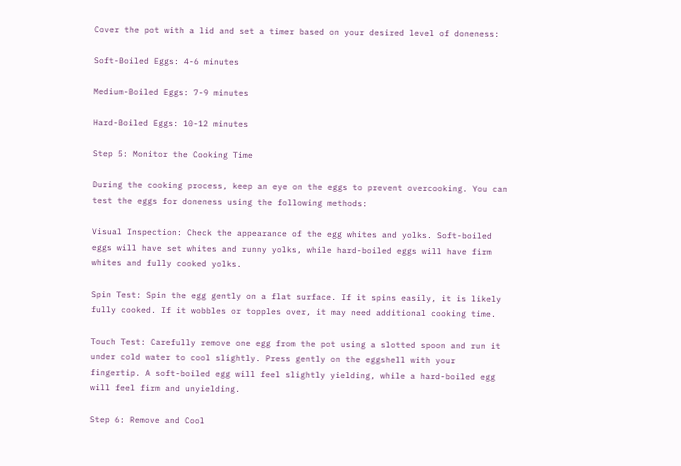Cover the pot with a lid and set a timer based on your desired level of doneness:

Soft-Boiled Eggs: 4-6 minutes

Medium-Boiled Eggs: 7-9 minutes

Hard-Boiled Eggs: 10-12 minutes

Step 5: Monitor the Cooking Time

During the cooking process, keep an eye on the eggs to prevent overcooking. You can test the eggs for doneness using the following methods:

Visual Inspection: Check the appearance of the egg whites and yolks. Soft-boiled eggs will have set whites and runny yolks, while hard-boiled eggs will have firm whites and fully cooked yolks.

Spin Test: Spin the egg gently on a flat surface. If it spins easily, it is likely fully cooked. If it wobbles or topples over, it may need additional cooking time.

Touch Test: Carefully remove one egg from the pot using a slotted spoon and run it under cold water to cool slightly. Press gently on the eggshell with your fingertip. A soft-boiled egg will feel slightly yielding, while a hard-boiled egg will feel firm and unyielding.

Step 6: Remove and Cool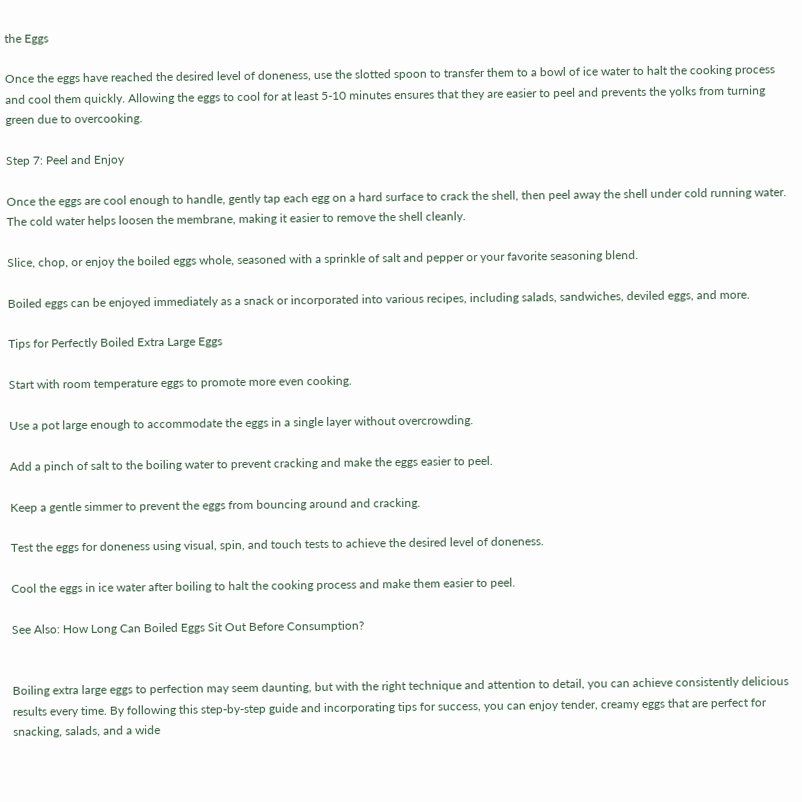the Eggs

Once the eggs have reached the desired level of doneness, use the slotted spoon to transfer them to a bowl of ice water to halt the cooking process and cool them quickly. Allowing the eggs to cool for at least 5-10 minutes ensures that they are easier to peel and prevents the yolks from turning green due to overcooking.

Step 7: Peel and Enjoy

Once the eggs are cool enough to handle, gently tap each egg on a hard surface to crack the shell, then peel away the shell under cold running water. The cold water helps loosen the membrane, making it easier to remove the shell cleanly.

Slice, chop, or enjoy the boiled eggs whole, seasoned with a sprinkle of salt and pepper or your favorite seasoning blend.

Boiled eggs can be enjoyed immediately as a snack or incorporated into various recipes, including salads, sandwiches, deviled eggs, and more.

Tips for Perfectly Boiled Extra Large Eggs

Start with room temperature eggs to promote more even cooking.

Use a pot large enough to accommodate the eggs in a single layer without overcrowding.

Add a pinch of salt to the boiling water to prevent cracking and make the eggs easier to peel.

Keep a gentle simmer to prevent the eggs from bouncing around and cracking.

Test the eggs for doneness using visual, spin, and touch tests to achieve the desired level of doneness.

Cool the eggs in ice water after boiling to halt the cooking process and make them easier to peel.

See Also: How Long Can Boiled Eggs Sit Out Before Consumption?


Boiling extra large eggs to perfection may seem daunting, but with the right technique and attention to detail, you can achieve consistently delicious results every time. By following this step-by-step guide and incorporating tips for success, you can enjoy tender, creamy eggs that are perfect for snacking, salads, and a wide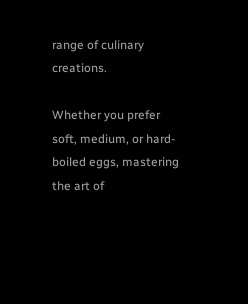range of culinary creations.

Whether you prefer soft, medium, or hard-boiled eggs, mastering the art of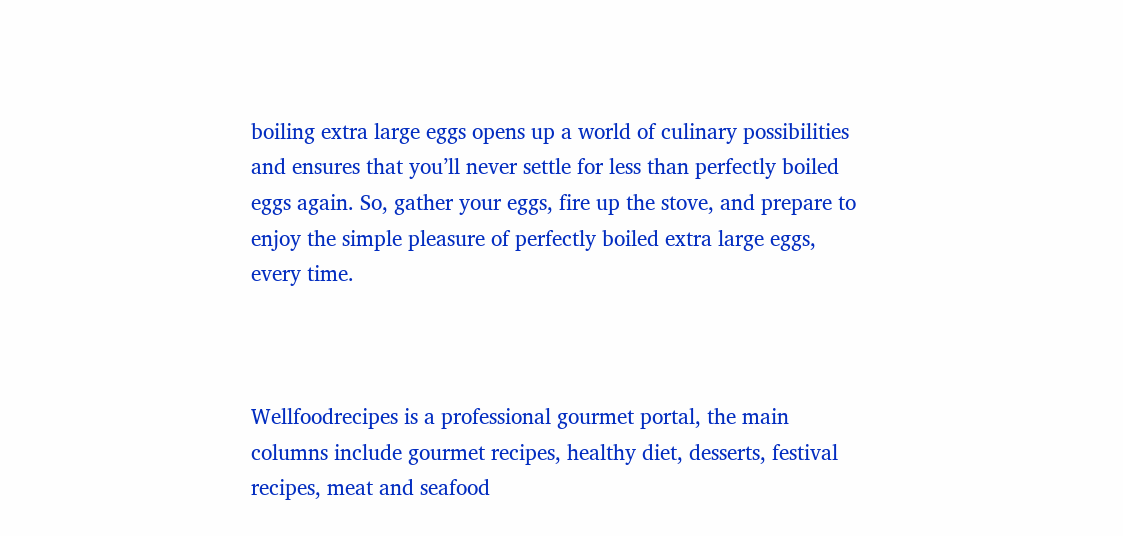boiling extra large eggs opens up a world of culinary possibilities and ensures that you’ll never settle for less than perfectly boiled eggs again. So, gather your eggs, fire up the stove, and prepare to enjoy the simple pleasure of perfectly boiled extra large eggs, every time.



Wellfoodrecipes is a professional gourmet portal, the main columns include gourmet recipes, healthy diet, desserts, festival recipes, meat and seafood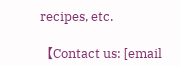recipes, etc.

【Contact us: [email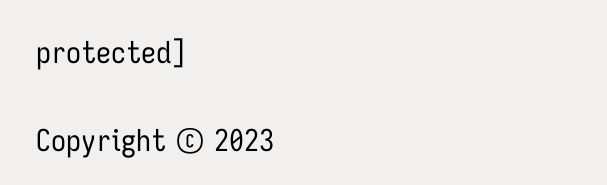protected]

Copyright © 2023